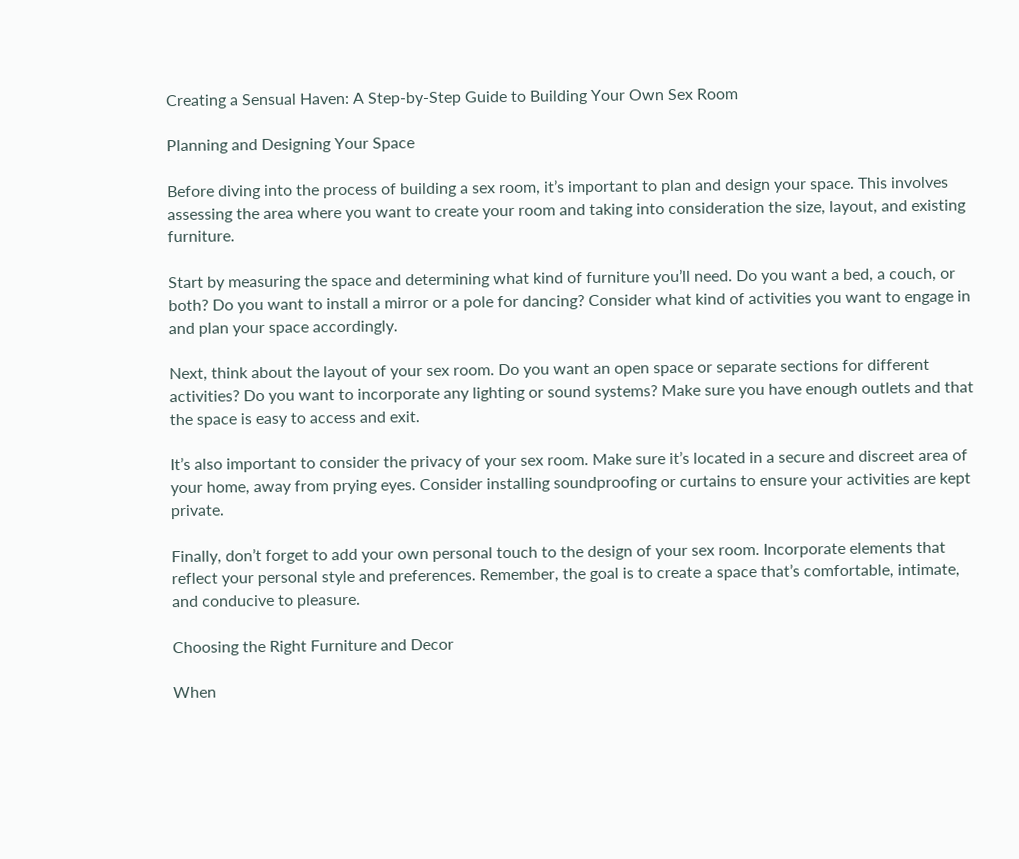Creating a Sensual Haven: A Step-by-Step Guide to Building Your Own Sex Room

Planning and Designing Your Space

Before diving into the process of building a sex room, it’s important to plan and design your space. This involves assessing the area where you want to create your room and taking into consideration the size, layout, and existing furniture.

Start by measuring the space and determining what kind of furniture you’ll need. Do you want a bed, a couch, or both? Do you want to install a mirror or a pole for dancing? Consider what kind of activities you want to engage in and plan your space accordingly.

Next, think about the layout of your sex room. Do you want an open space or separate sections for different activities? Do you want to incorporate any lighting or sound systems? Make sure you have enough outlets and that the space is easy to access and exit.

It’s also important to consider the privacy of your sex room. Make sure it’s located in a secure and discreet area of your home, away from prying eyes. Consider installing soundproofing or curtains to ensure your activities are kept private.

Finally, don’t forget to add your own personal touch to the design of your sex room. Incorporate elements that reflect your personal style and preferences. Remember, the goal is to create a space that’s comfortable, intimate, and conducive to pleasure.

Choosing the Right Furniture and Decor

When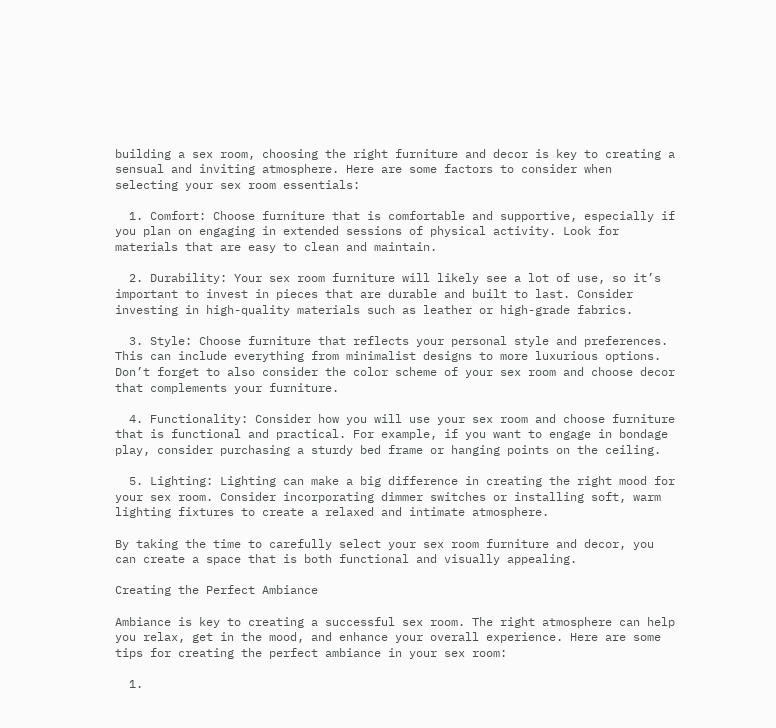building a sex room, choosing the right furniture and decor is key to creating a sensual and inviting atmosphere. Here are some factors to consider when selecting your sex room essentials:

  1. Comfort: Choose furniture that is comfortable and supportive, especially if you plan on engaging in extended sessions of physical activity. Look for materials that are easy to clean and maintain.

  2. Durability: Your sex room furniture will likely see a lot of use, so it’s important to invest in pieces that are durable and built to last. Consider investing in high-quality materials such as leather or high-grade fabrics.

  3. Style: Choose furniture that reflects your personal style and preferences. This can include everything from minimalist designs to more luxurious options. Don’t forget to also consider the color scheme of your sex room and choose decor that complements your furniture.

  4. Functionality: Consider how you will use your sex room and choose furniture that is functional and practical. For example, if you want to engage in bondage play, consider purchasing a sturdy bed frame or hanging points on the ceiling.

  5. Lighting: Lighting can make a big difference in creating the right mood for your sex room. Consider incorporating dimmer switches or installing soft, warm lighting fixtures to create a relaxed and intimate atmosphere.

By taking the time to carefully select your sex room furniture and decor, you can create a space that is both functional and visually appealing.

Creating the Perfect Ambiance

Ambiance is key to creating a successful sex room. The right atmosphere can help you relax, get in the mood, and enhance your overall experience. Here are some tips for creating the perfect ambiance in your sex room:

  1.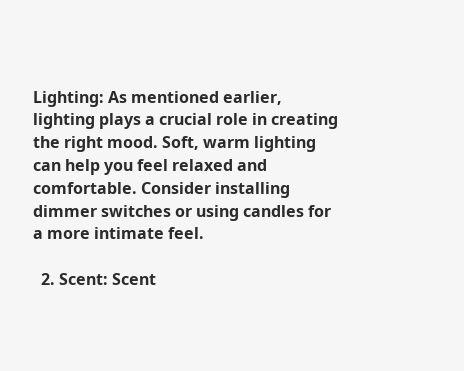Lighting: As mentioned earlier, lighting plays a crucial role in creating the right mood. Soft, warm lighting can help you feel relaxed and comfortable. Consider installing dimmer switches or using candles for a more intimate feel.

  2. Scent: Scent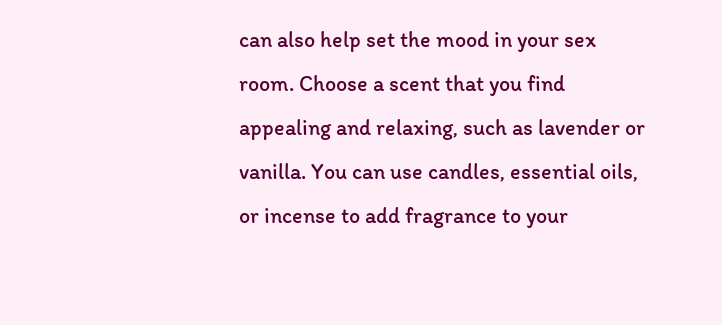can also help set the mood in your sex room. Choose a scent that you find appealing and relaxing, such as lavender or vanilla. You can use candles, essential oils, or incense to add fragrance to your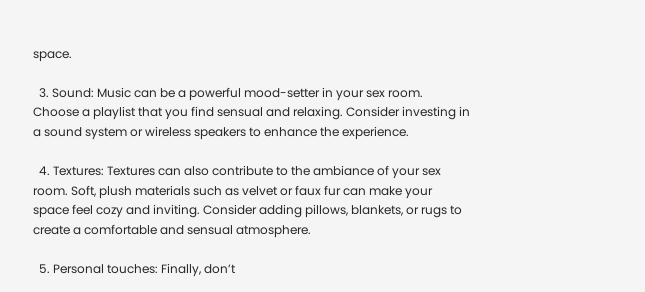space.

  3. Sound: Music can be a powerful mood-setter in your sex room. Choose a playlist that you find sensual and relaxing. Consider investing in a sound system or wireless speakers to enhance the experience.

  4. Textures: Textures can also contribute to the ambiance of your sex room. Soft, plush materials such as velvet or faux fur can make your space feel cozy and inviting. Consider adding pillows, blankets, or rugs to create a comfortable and sensual atmosphere.

  5. Personal touches: Finally, don’t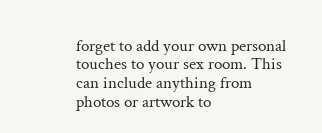forget to add your own personal touches to your sex room. This can include anything from photos or artwork to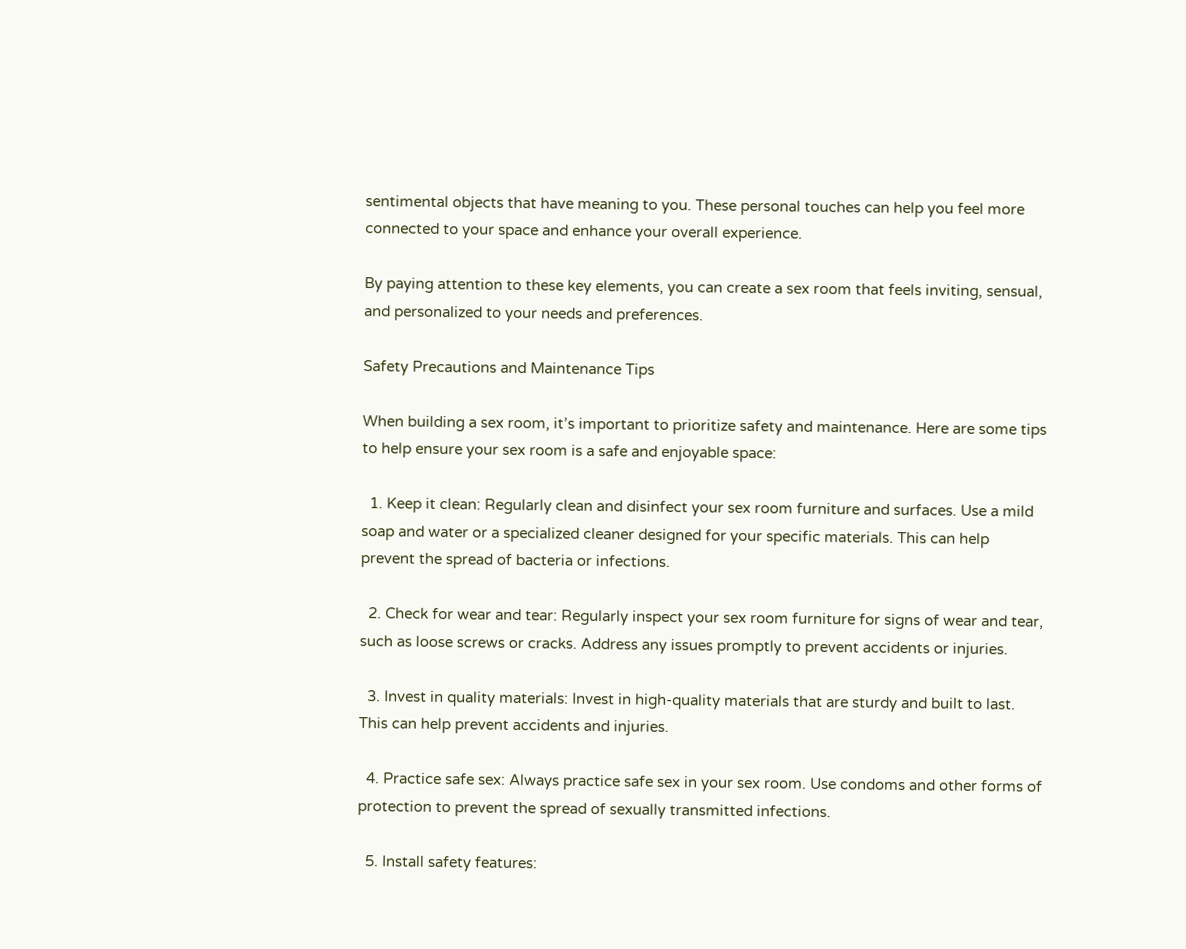sentimental objects that have meaning to you. These personal touches can help you feel more connected to your space and enhance your overall experience.

By paying attention to these key elements, you can create a sex room that feels inviting, sensual, and personalized to your needs and preferences.

Safety Precautions and Maintenance Tips

When building a sex room, it’s important to prioritize safety and maintenance. Here are some tips to help ensure your sex room is a safe and enjoyable space:

  1. Keep it clean: Regularly clean and disinfect your sex room furniture and surfaces. Use a mild soap and water or a specialized cleaner designed for your specific materials. This can help prevent the spread of bacteria or infections.

  2. Check for wear and tear: Regularly inspect your sex room furniture for signs of wear and tear, such as loose screws or cracks. Address any issues promptly to prevent accidents or injuries.

  3. Invest in quality materials: Invest in high-quality materials that are sturdy and built to last. This can help prevent accidents and injuries.

  4. Practice safe sex: Always practice safe sex in your sex room. Use condoms and other forms of protection to prevent the spread of sexually transmitted infections.

  5. Install safety features: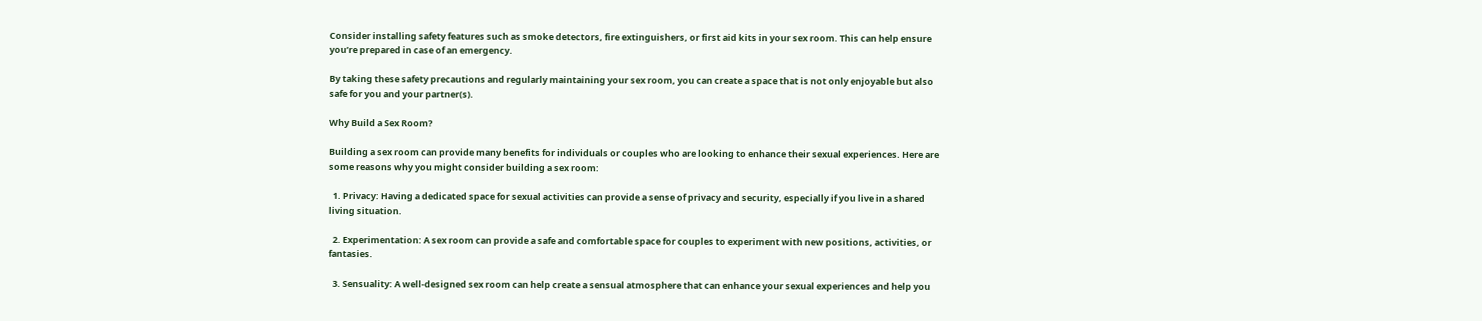Consider installing safety features such as smoke detectors, fire extinguishers, or first aid kits in your sex room. This can help ensure you’re prepared in case of an emergency.

By taking these safety precautions and regularly maintaining your sex room, you can create a space that is not only enjoyable but also safe for you and your partner(s).

Why Build a Sex Room?

Building a sex room can provide many benefits for individuals or couples who are looking to enhance their sexual experiences. Here are some reasons why you might consider building a sex room:

  1. Privacy: Having a dedicated space for sexual activities can provide a sense of privacy and security, especially if you live in a shared living situation.

  2. Experimentation: A sex room can provide a safe and comfortable space for couples to experiment with new positions, activities, or fantasies.

  3. Sensuality: A well-designed sex room can help create a sensual atmosphere that can enhance your sexual experiences and help you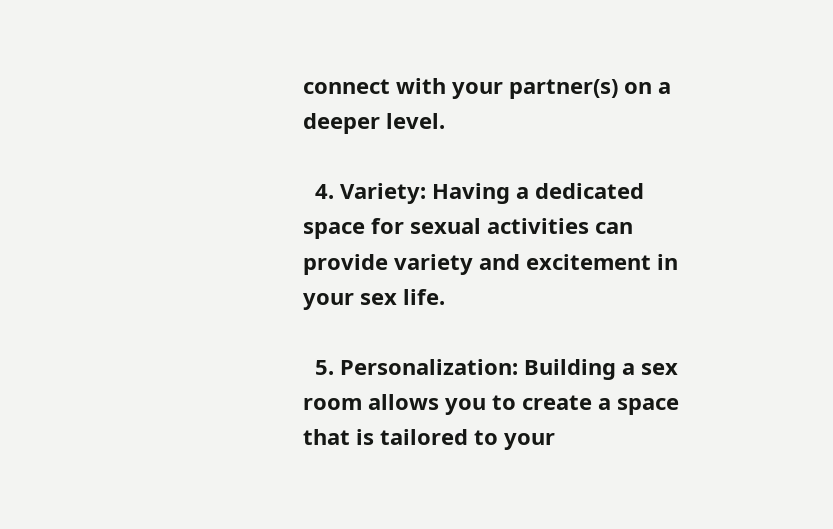connect with your partner(s) on a deeper level.

  4. Variety: Having a dedicated space for sexual activities can provide variety and excitement in your sex life.

  5. Personalization: Building a sex room allows you to create a space that is tailored to your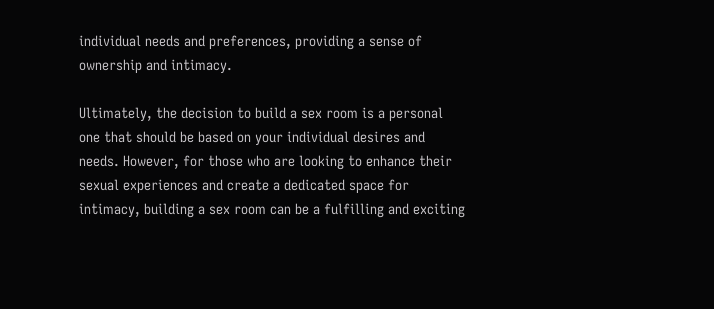individual needs and preferences, providing a sense of ownership and intimacy.

Ultimately, the decision to build a sex room is a personal one that should be based on your individual desires and needs. However, for those who are looking to enhance their sexual experiences and create a dedicated space for intimacy, building a sex room can be a fulfilling and exciting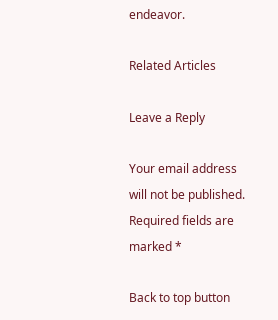endeavor.

Related Articles

Leave a Reply

Your email address will not be published. Required fields are marked *

Back to top button